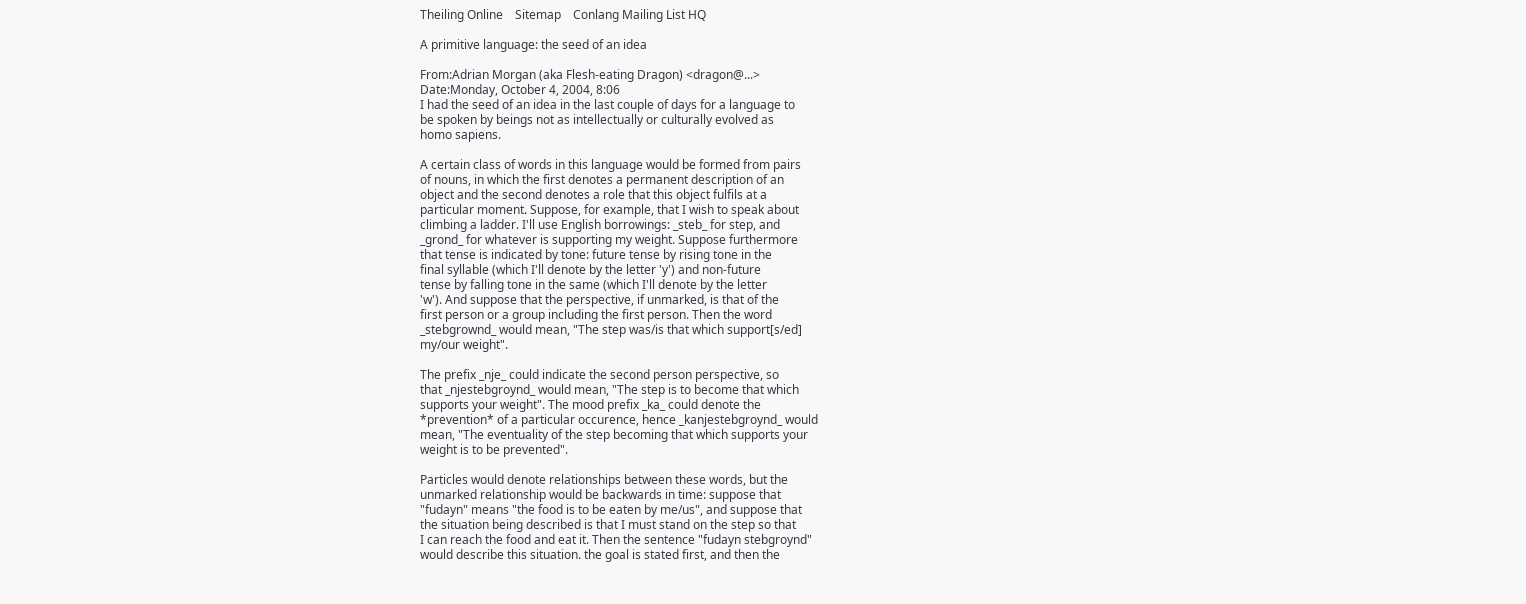Theiling Online    Sitemap    Conlang Mailing List HQ

A primitive language: the seed of an idea

From:Adrian Morgan (aka Flesh-eating Dragon) <dragon@...>
Date:Monday, October 4, 2004, 8:06
I had the seed of an idea in the last couple of days for a language to
be spoken by beings not as intellectually or culturally evolved as
homo sapiens.

A certain class of words in this language would be formed from pairs
of nouns, in which the first denotes a permanent description of an
object and the second denotes a role that this object fulfils at a
particular moment. Suppose, for example, that I wish to speak about
climbing a ladder. I'll use English borrowings: _steb_ for step, and
_grond_ for whatever is supporting my weight. Suppose furthermore
that tense is indicated by tone: future tense by rising tone in the
final syllable (which I'll denote by the letter 'y') and non-future
tense by falling tone in the same (which I'll denote by the letter
'w'). And suppose that the perspective, if unmarked, is that of the
first person or a group including the first person. Then the word
_stebgrownd_ would mean, "The step was/is that which support[s/ed]
my/our weight".

The prefix _nje_ could indicate the second person perspective, so
that _njestebgroynd_ would mean, "The step is to become that which
supports your weight". The mood prefix _ka_ could denote the
*prevention* of a particular occurence, hence _kanjestebgroynd_ would
mean, "The eventuality of the step becoming that which supports your
weight is to be prevented".

Particles would denote relationships between these words, but the
unmarked relationship would be backwards in time: suppose that
"fudayn" means "the food is to be eaten by me/us", and suppose that
the situation being described is that I must stand on the step so that
I can reach the food and eat it. Then the sentence "fudayn stebgroynd"
would describe this situation. the goal is stated first, and then the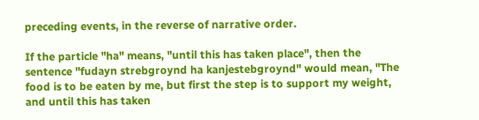preceding events, in the reverse of narrative order.

If the particle "ha" means, "until this has taken place", then the
sentence "fudayn strebgroynd ha kanjestebgroynd" would mean, "The
food is to be eaten by me, but first the step is to support my weight,
and until this has taken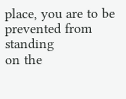place, you are to be prevented from standing
on the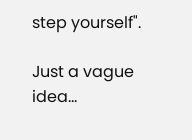step yourself".

Just a vague idea...